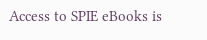Access to SPIE eBooks is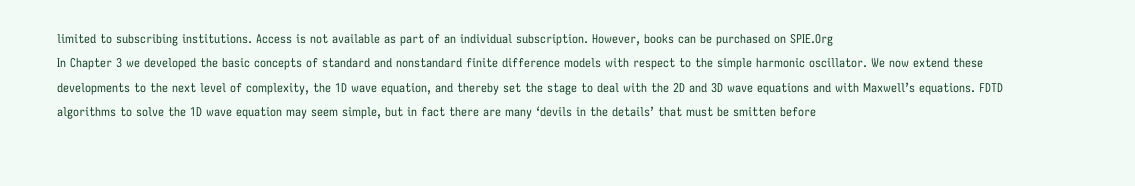limited to subscribing institutions. Access is not available as part of an individual subscription. However, books can be purchased on SPIE.Org
In Chapter 3 we developed the basic concepts of standard and nonstandard finite difference models with respect to the simple harmonic oscillator. We now extend these developments to the next level of complexity, the 1D wave equation, and thereby set the stage to deal with the 2D and 3D wave equations and with Maxwell’s equations. FDTD algorithms to solve the 1D wave equation may seem simple, but in fact there are many ‘devils in the details’ that must be smitten before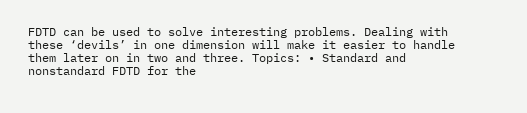FDTD can be used to solve interesting problems. Dealing with these ‘devils’ in one dimension will make it easier to handle them later on in two and three. Topics: • Standard and nonstandard FDTD for the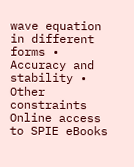wave equation in different forms • Accuracy and stability • Other constraints
Online access to SPIE eBooks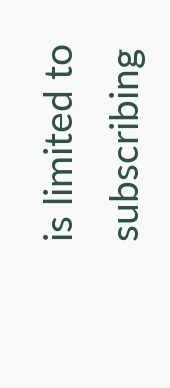is limited to subscribing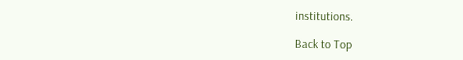institutions.

Back to Top